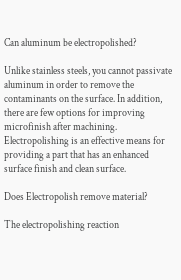Can aluminum be electropolished?

Unlike stainless steels, you cannot passivate aluminum in order to remove the contaminants on the surface. In addition, there are few options for improving microfinish after machining. Electropolishing is an effective means for providing a part that has an enhanced surface finish and clean surface.

Does Electropolish remove material?

The electropolishing reaction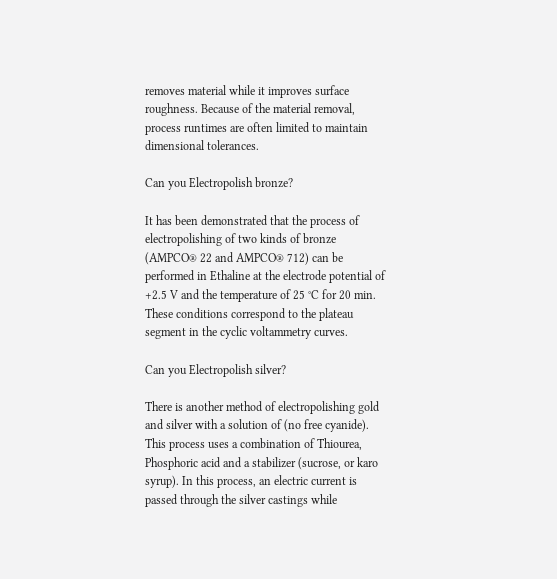removes material while it improves surface roughness. Because of the material removal, process runtimes are often limited to maintain dimensional tolerances.

Can you Electropolish bronze?

It has been demonstrated that the process of electropolishing of two kinds of bronze (AMPCO® 22 and AMPCO® 712) can be performed in Ethaline at the electrode potential of +2.5 V and the temperature of 25 °C for 20 min. These conditions correspond to the plateau segment in the cyclic voltammetry curves.

Can you Electropolish silver?

There is another method of electropolishing gold and silver with a solution of (no free cyanide). This process uses a combination of Thiourea, Phosphoric acid and a stabilizer (sucrose, or karo syrup). In this process, an electric current is passed through the silver castings while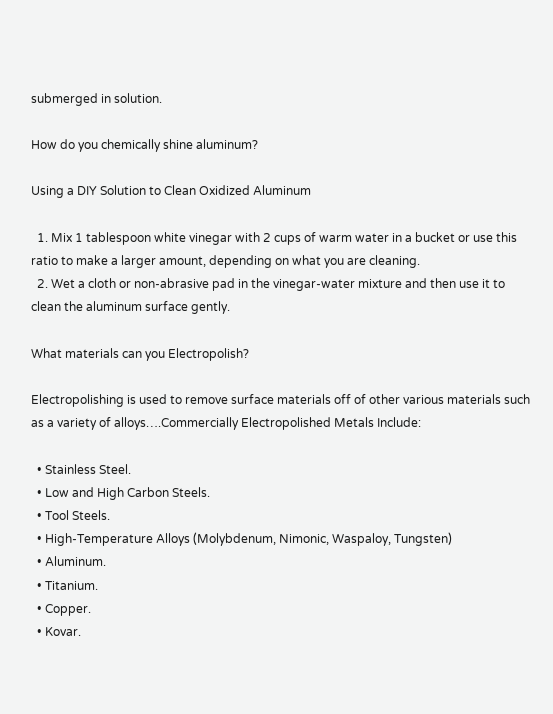submerged in solution.

How do you chemically shine aluminum?

Using a DIY Solution to Clean Oxidized Aluminum

  1. Mix 1 tablespoon white vinegar with 2 cups of warm water in a bucket or use this ratio to make a larger amount, depending on what you are cleaning.
  2. Wet a cloth or non-abrasive pad in the vinegar-water mixture and then use it to clean the aluminum surface gently.

What materials can you Electropolish?

Electropolishing is used to remove surface materials off of other various materials such as a variety of alloys….Commercially Electropolished Metals Include:

  • Stainless Steel.
  • Low and High Carbon Steels.
  • Tool Steels.
  • High-Temperature Alloys (Molybdenum, Nimonic, Waspaloy, Tungsten)
  • Aluminum.
  • Titanium.
  • Copper.
  • Kovar.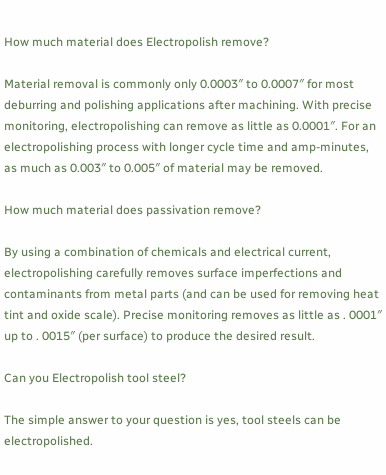How much material does Electropolish remove?

Material removal is commonly only 0.0003″ to 0.0007″ for most deburring and polishing applications after machining. With precise monitoring, electropolishing can remove as little as 0.0001″. For an electropolishing process with longer cycle time and amp-minutes, as much as 0.003″ to 0.005″ of material may be removed.

How much material does passivation remove?

By using a combination of chemicals and electrical current, electropolishing carefully removes surface imperfections and contaminants from metal parts (and can be used for removing heat tint and oxide scale). Precise monitoring removes as little as . 0001″ up to . 0015″ (per surface) to produce the desired result.

Can you Electropolish tool steel?

The simple answer to your question is yes, tool steels can be electropolished.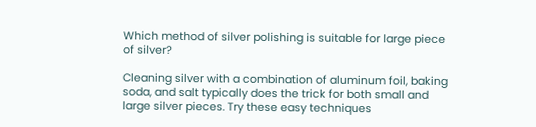Which method of silver polishing is suitable for large piece of silver?

Cleaning silver with a combination of aluminum foil, baking soda, and salt typically does the trick for both small and large silver pieces. Try these easy techniques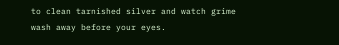to clean tarnished silver and watch grime wash away before your eyes.